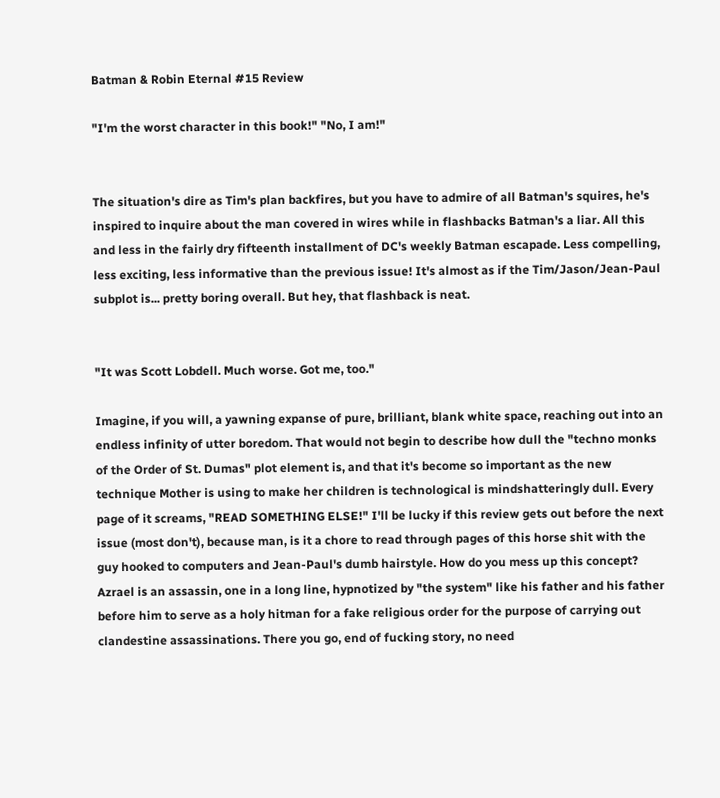Batman & Robin Eternal #15 Review

"I'm the worst character in this book!" "No, I am!"


The situation's dire as Tim's plan backfires, but you have to admire of all Batman's squires, he's inspired to inquire about the man covered in wires while in flashbacks Batman's a liar. All this and less in the fairly dry fifteenth installment of DC's weekly Batman escapade. Less compelling, less exciting, less informative than the previous issue! It's almost as if the Tim/Jason/Jean-Paul subplot is... pretty boring overall. But hey, that flashback is neat.


"It was Scott Lobdell. Much worse. Got me, too."

Imagine, if you will, a yawning expanse of pure, brilliant, blank white space, reaching out into an endless infinity of utter boredom. That would not begin to describe how dull the "techno monks of the Order of St. Dumas" plot element is, and that it's become so important as the new technique Mother is using to make her children is technological is mindshatteringly dull. Every page of it screams, "READ SOMETHING ELSE!" I'll be lucky if this review gets out before the next issue (most don't), because man, is it a chore to read through pages of this horse shit with the guy hooked to computers and Jean-Paul's dumb hairstyle. How do you mess up this concept? Azrael is an assassin, one in a long line, hypnotized by "the system" like his father and his father before him to serve as a holy hitman for a fake religious order for the purpose of carrying out clandestine assassinations. There you go, end of fucking story, no need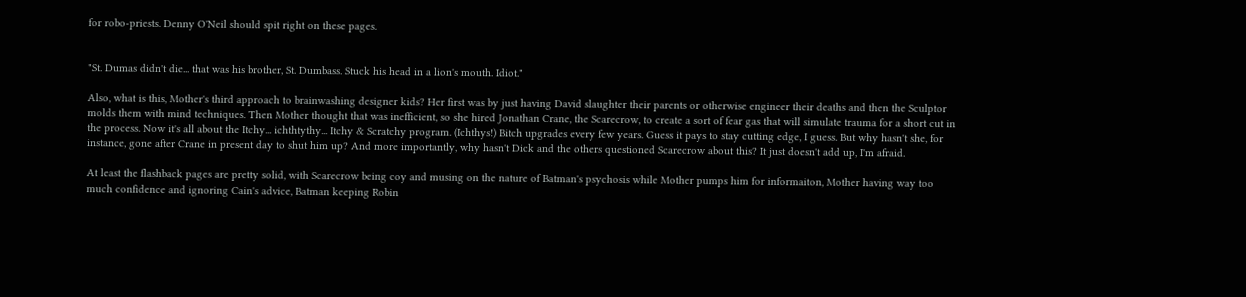for robo-priests. Denny O'Neil should spit right on these pages.


"St. Dumas didn't die... that was his brother, St. Dumbass. Stuck his head in a lion's mouth. Idiot."

Also, what is this, Mother's third approach to brainwashing designer kids? Her first was by just having David slaughter their parents or otherwise engineer their deaths and then the Sculptor molds them with mind techniques. Then Mother thought that was inefficient, so she hired Jonathan Crane, the Scarecrow, to create a sort of fear gas that will simulate trauma for a short cut in the process. Now it's all about the Itchy... ichthtythy... Itchy & Scratchy program. (Ichthys!) Bitch upgrades every few years. Guess it pays to stay cutting edge, I guess. But why hasn't she, for instance, gone after Crane in present day to shut him up? And more importantly, why hasn't Dick and the others questioned Scarecrow about this? It just doesn't add up, I'm afraid.

At least the flashback pages are pretty solid, with Scarecrow being coy and musing on the nature of Batman's psychosis while Mother pumps him for informaiton, Mother having way too much confidence and ignoring Cain's advice, Batman keeping Robin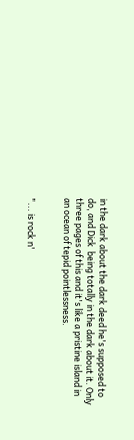in the dark about the dark deed he's supposed to do, and Dick  being totally in the dark about it. Only three pages of this and it's like a pristine island in an ocean of tepid pointlessness.


"... is rock n'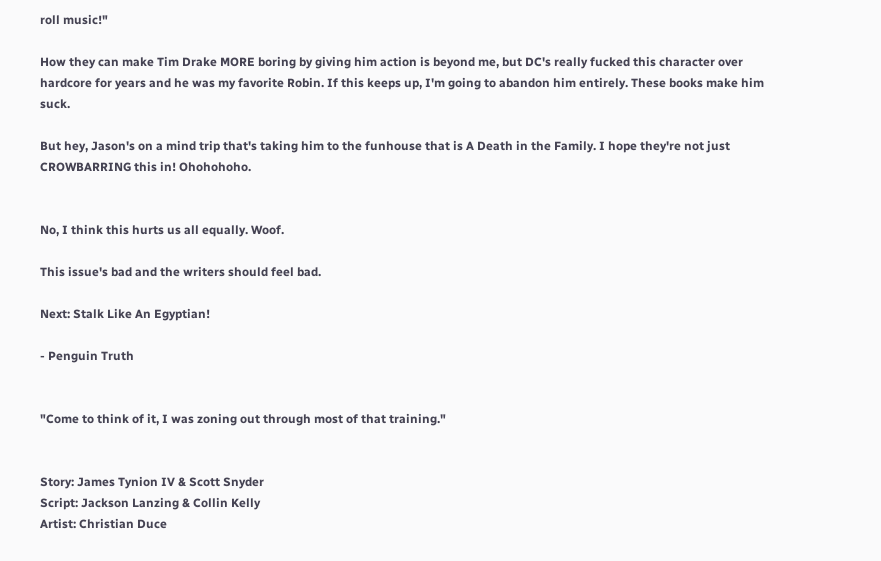roll music!"

How they can make Tim Drake MORE boring by giving him action is beyond me, but DC's really fucked this character over hardcore for years and he was my favorite Robin. If this keeps up, I'm going to abandon him entirely. These books make him suck.

But hey, Jason's on a mind trip that's taking him to the funhouse that is A Death in the Family. I hope they're not just CROWBARRING this in! Ohohohoho.


No, I think this hurts us all equally. Woof.

This issue's bad and the writers should feel bad.

Next: Stalk Like An Egyptian!

- Penguin Truth


"Come to think of it, I was zoning out through most of that training."


Story: James Tynion IV & Scott Snyder
Script: Jackson Lanzing & Collin Kelly
Artist: Christian Duce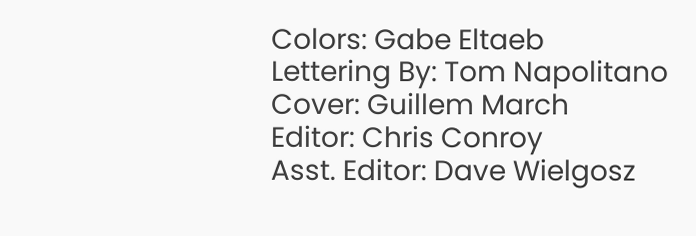Colors: Gabe Eltaeb
Lettering By: Tom Napolitano
Cover: Guillem March
Editor: Chris Conroy
Asst. Editor: Dave Wielgosz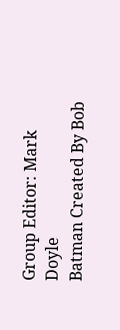Group Editor: Mark Doyle
Batman Created By Bob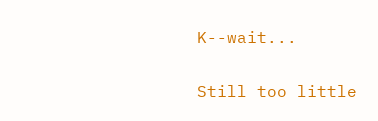K--wait...

Still too little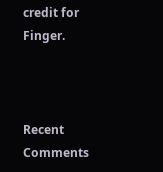credit for Finger.



Recent Comments